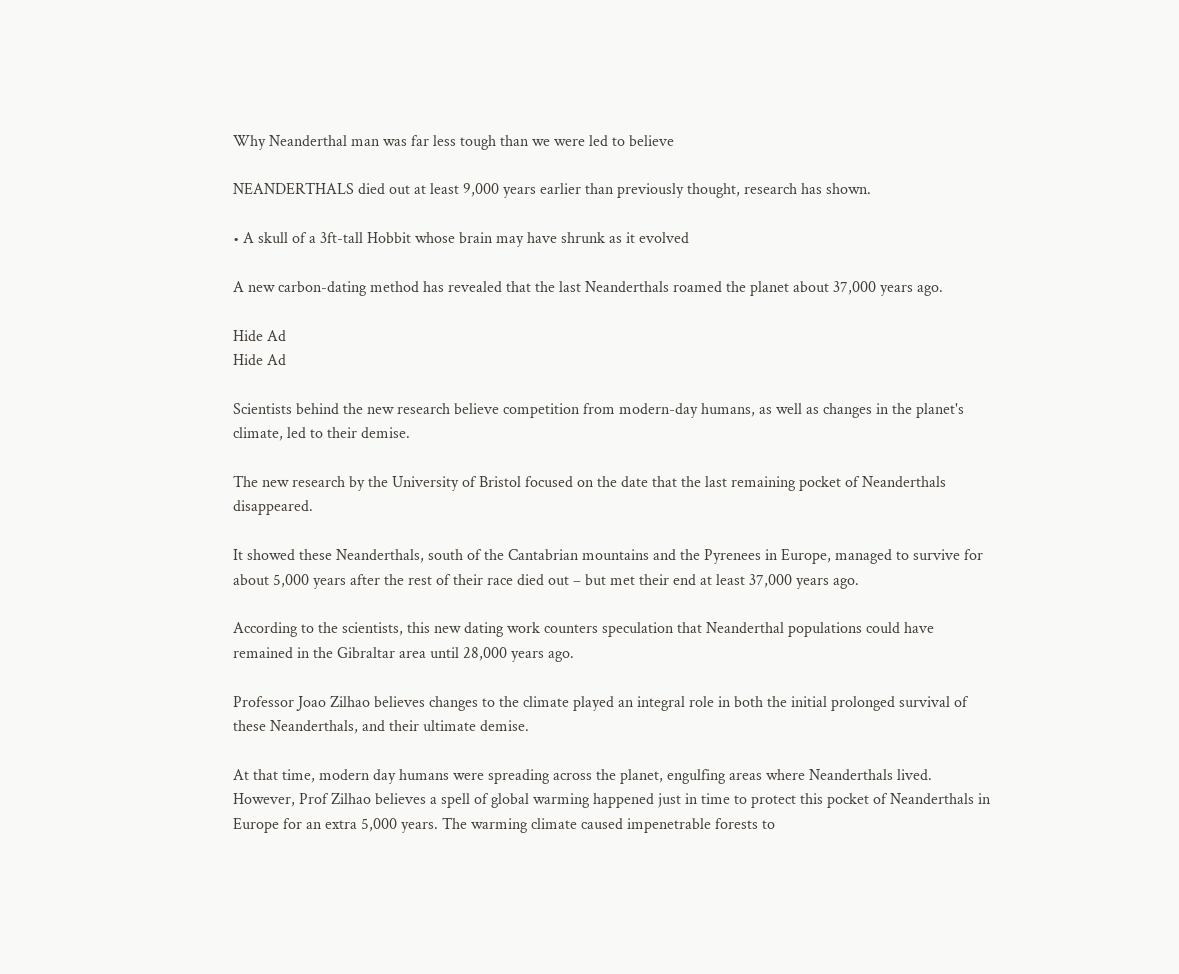Why Neanderthal man was far less tough than we were led to believe

NEANDERTHALS died out at least 9,000 years earlier than previously thought, research has shown.

• A skull of a 3ft-tall Hobbit whose brain may have shrunk as it evolved

A new carbon-dating method has revealed that the last Neanderthals roamed the planet about 37,000 years ago.

Hide Ad
Hide Ad

Scientists behind the new research believe competition from modern-day humans, as well as changes in the planet's climate, led to their demise.

The new research by the University of Bristol focused on the date that the last remaining pocket of Neanderthals disappeared.

It showed these Neanderthals, south of the Cantabrian mountains and the Pyrenees in Europe, managed to survive for about 5,000 years after the rest of their race died out – but met their end at least 37,000 years ago.

According to the scientists, this new dating work counters speculation that Neanderthal populations could have remained in the Gibraltar area until 28,000 years ago.

Professor Joao Zilhao believes changes to the climate played an integral role in both the initial prolonged survival of these Neanderthals, and their ultimate demise.

At that time, modern day humans were spreading across the planet, engulfing areas where Neanderthals lived. However, Prof Zilhao believes a spell of global warming happened just in time to protect this pocket of Neanderthals in Europe for an extra 5,000 years. The warming climate caused impenetrable forests to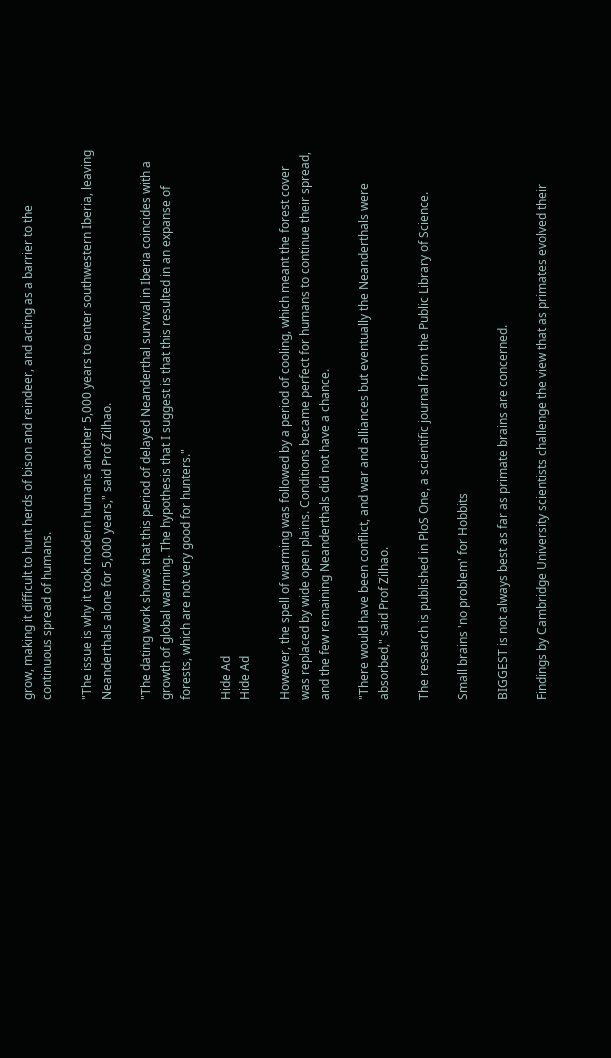grow, making it difficult to hunt herds of bison and reindeer, and acting as a barrier to the continuous spread of humans.

"The issue is why it took modern humans another 5,000 years to enter southwestern Iberia, leaving Neanderthals alone for 5,000 years," said Prof Zilhao.

"The dating work shows that this period of delayed Neanderthal survival in Iberia coincides with a growth of global warming. The hypothesis that I suggest is that this resulted in an expanse of forests, which are not very good for hunters."

Hide Ad
Hide Ad

However, the spell of warming was followed by a period of cooling, which meant the forest cover was replaced by wide open plains. Conditions became perfect for humans to continue their spread, and the few remaining Neanderthals did not have a chance.

"There would have been conflict, and war and alliances but eventually the Neanderthals were absorbed," said Prof Zilhao.

The research is published in PloS One, a scientific journal from the Public Library of Science.

Small brains 'no problem' for Hobbits

BIGGEST is not always best as far as primate brains are concerned.

Findings by Cambridge University scientists challenge the view that as primates evolved their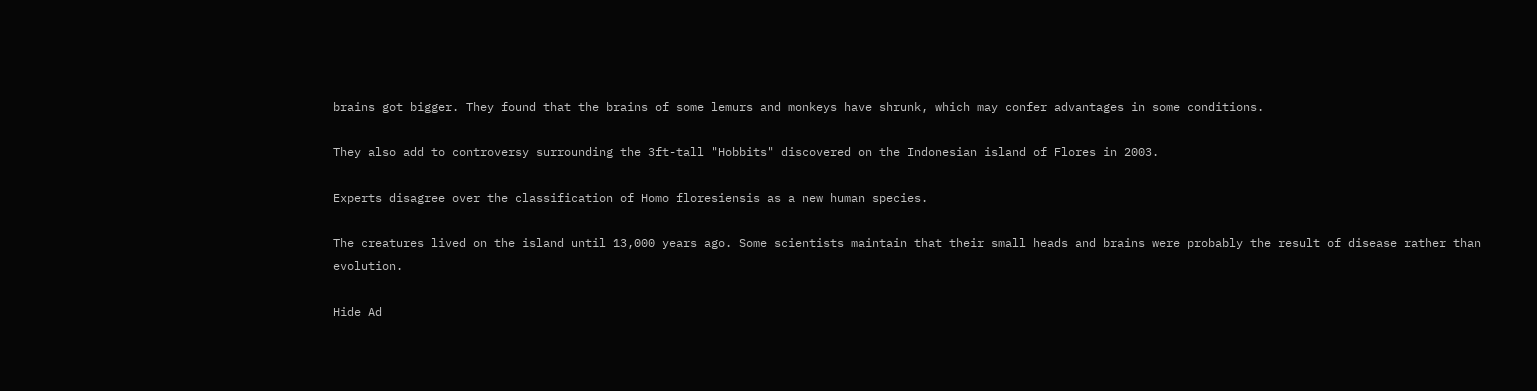brains got bigger. They found that the brains of some lemurs and monkeys have shrunk, which may confer advantages in some conditions.

They also add to controversy surrounding the 3ft-tall "Hobbits" discovered on the Indonesian island of Flores in 2003.

Experts disagree over the classification of Homo floresiensis as a new human species.

The creatures lived on the island until 13,000 years ago. Some scientists maintain that their small heads and brains were probably the result of disease rather than evolution.

Hide Ad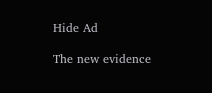Hide Ad

The new evidence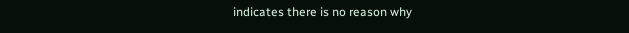indicates there is no reason why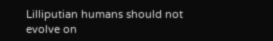Lilliputian humans should not evolve on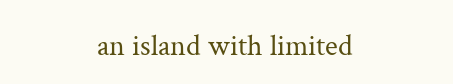an island with limited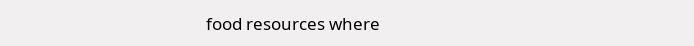food resources where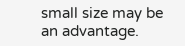small size may be an advantage.